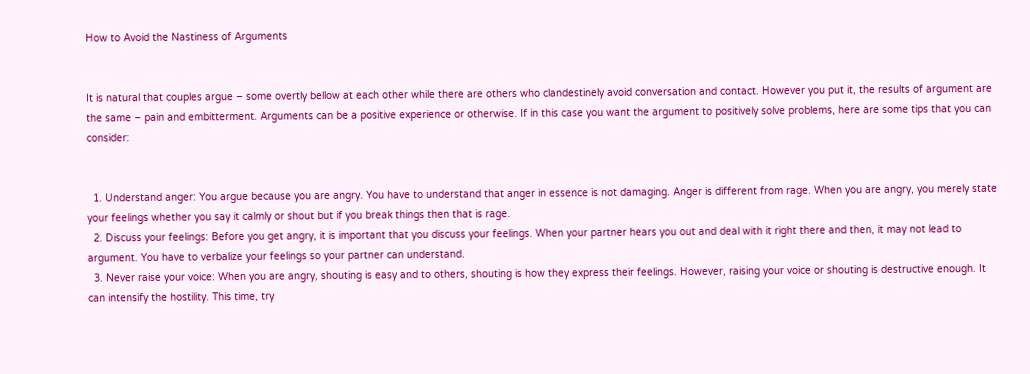How to Avoid the Nastiness of Arguments


It is natural that couples argue – some overtly bellow at each other while there are others who clandestinely avoid conversation and contact. However you put it, the results of argument are the same – pain and embitterment. Arguments can be a positive experience or otherwise. If in this case you want the argument to positively solve problems, here are some tips that you can consider:


  1. Understand anger: You argue because you are angry. You have to understand that anger in essence is not damaging. Anger is different from rage. When you are angry, you merely state your feelings whether you say it calmly or shout but if you break things then that is rage.
  2. Discuss your feelings: Before you get angry, it is important that you discuss your feelings. When your partner hears you out and deal with it right there and then, it may not lead to argument. You have to verbalize your feelings so your partner can understand.
  3. Never raise your voice: When you are angry, shouting is easy and to others, shouting is how they express their feelings. However, raising your voice or shouting is destructive enough. It can intensify the hostility. This time, try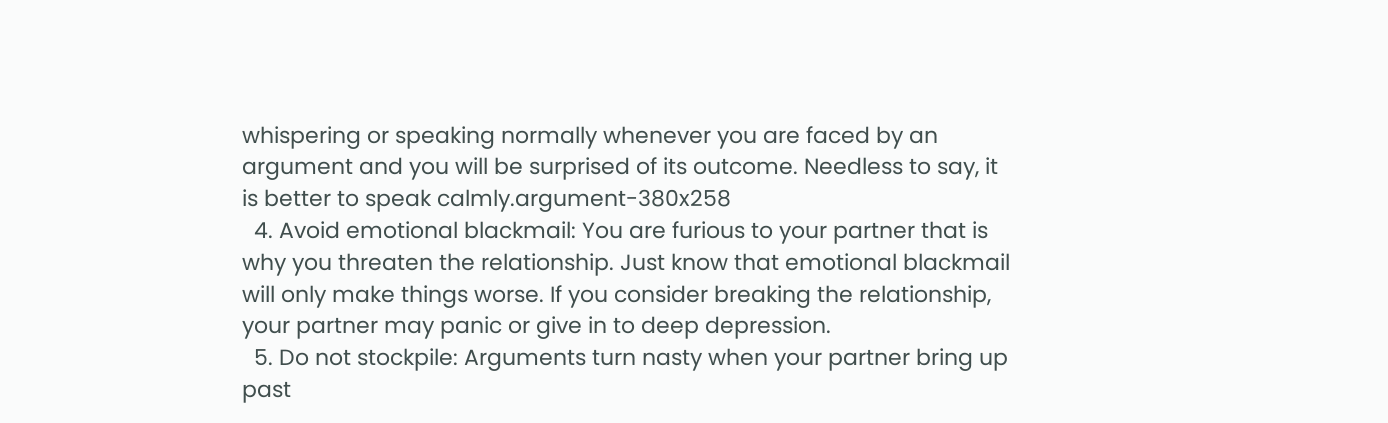whispering or speaking normally whenever you are faced by an argument and you will be surprised of its outcome. Needless to say, it is better to speak calmly.argument-380x258
  4. Avoid emotional blackmail: You are furious to your partner that is why you threaten the relationship. Just know that emotional blackmail will only make things worse. If you consider breaking the relationship, your partner may panic or give in to deep depression.
  5. Do not stockpile: Arguments turn nasty when your partner bring up past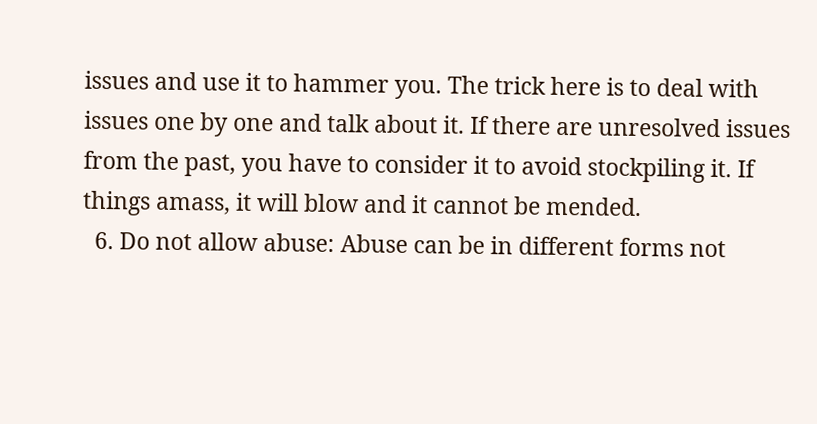issues and use it to hammer you. The trick here is to deal with issues one by one and talk about it. If there are unresolved issues from the past, you have to consider it to avoid stockpiling it. If things amass, it will blow and it cannot be mended.
  6. Do not allow abuse: Abuse can be in different forms not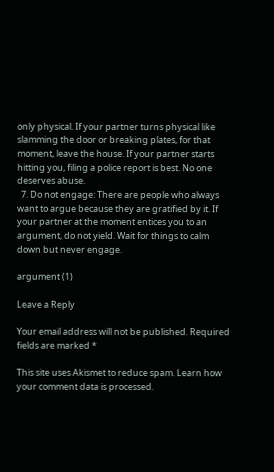only physical. If your partner turns physical like slamming the door or breaking plates, for that moment, leave the house. If your partner starts hitting you, filing a police report is best. No one deserves abuse.
  7. Do not engage: There are people who always want to argue because they are gratified by it. If your partner at the moment entices you to an argument, do not yield. Wait for things to calm down but never engage.

argument (1)

Leave a Reply

Your email address will not be published. Required fields are marked *

This site uses Akismet to reduce spam. Learn how your comment data is processed.